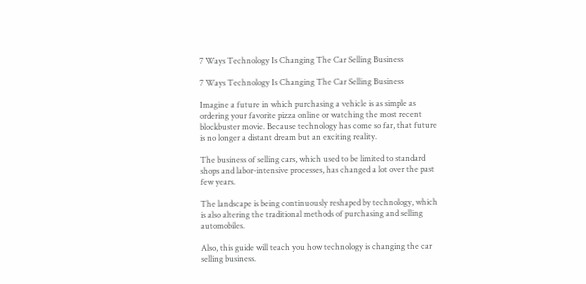7 Ways Technology Is Changing The Car Selling Business

7 Ways Technology Is Changing The Car Selling Business

Imagine a future in which purchasing a vehicle is as simple as ordering your favorite pizza online or watching the most recent blockbuster movie. Because technology has come so far, that future is no longer a distant dream but an exciting reality.

The business of selling cars, which used to be limited to standard shops and labor-intensive processes, has changed a lot over the past few years.

The landscape is being continuously reshaped by technology, which is also altering the traditional methods of purchasing and selling automobiles.

Also, this guide will teach you how technology is changing the car selling business.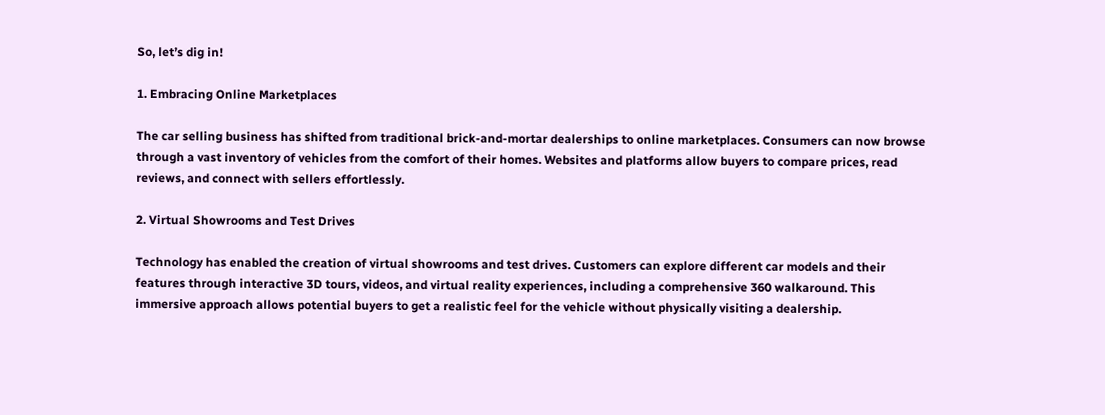So, let’s dig in!

1. Embracing Online Marketplaces

The car selling business has shifted from traditional brick-and-mortar dealerships to online marketplaces. Consumers can now browse through a vast inventory of vehicles from the comfort of their homes. Websites and platforms allow buyers to compare prices, read reviews, and connect with sellers effortlessly.

2. Virtual Showrooms and Test Drives

Technology has enabled the creation of virtual showrooms and test drives. Customers can explore different car models and their features through interactive 3D tours, videos, and virtual reality experiences, including a comprehensive 360 walkaround. This immersive approach allows potential buyers to get a realistic feel for the vehicle without physically visiting a dealership.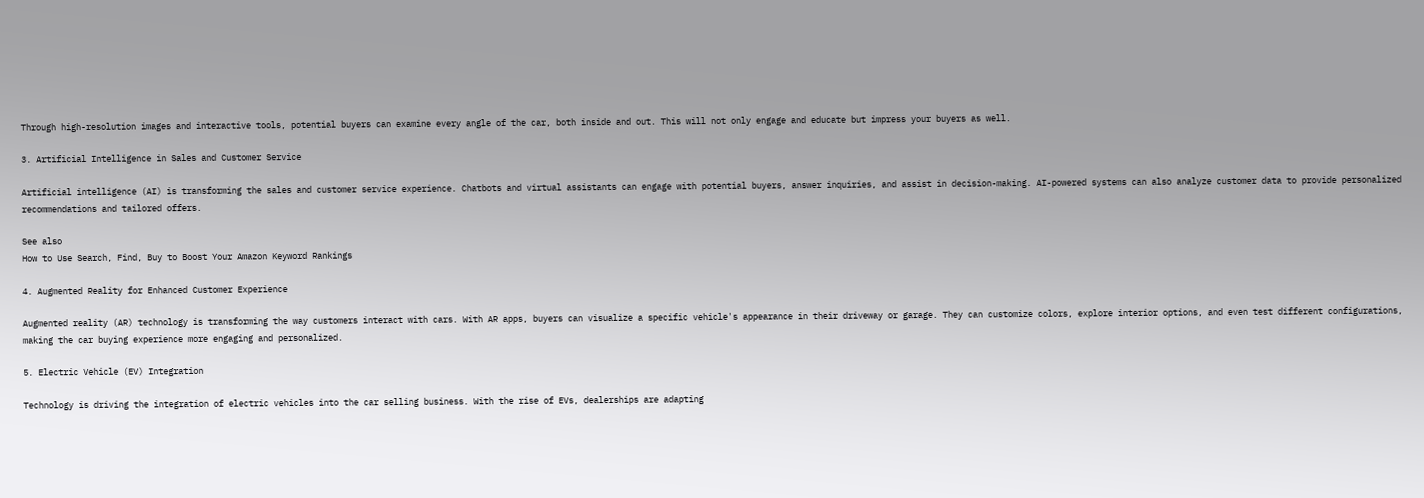Through high-resolution images and interactive tools, potential buyers can examine every angle of the car, both inside and out. This will not only engage and educate but impress your buyers as well.

3. Artificial Intelligence in Sales and Customer Service

Artificial intelligence (AI) is transforming the sales and customer service experience. Chatbots and virtual assistants can engage with potential buyers, answer inquiries, and assist in decision-making. AI-powered systems can also analyze customer data to provide personalized recommendations and tailored offers.

See also
How to Use Search, Find, Buy to Boost Your Amazon Keyword Rankings

4. Augmented Reality for Enhanced Customer Experience

Augmented reality (AR) technology is transforming the way customers interact with cars. With AR apps, buyers can visualize a specific vehicle's appearance in their driveway or garage. They can customize colors, explore interior options, and even test different configurations, making the car buying experience more engaging and personalized.

5. Electric Vehicle (EV) Integration

Technology is driving the integration of electric vehicles into the car selling business. With the rise of EVs, dealerships are adapting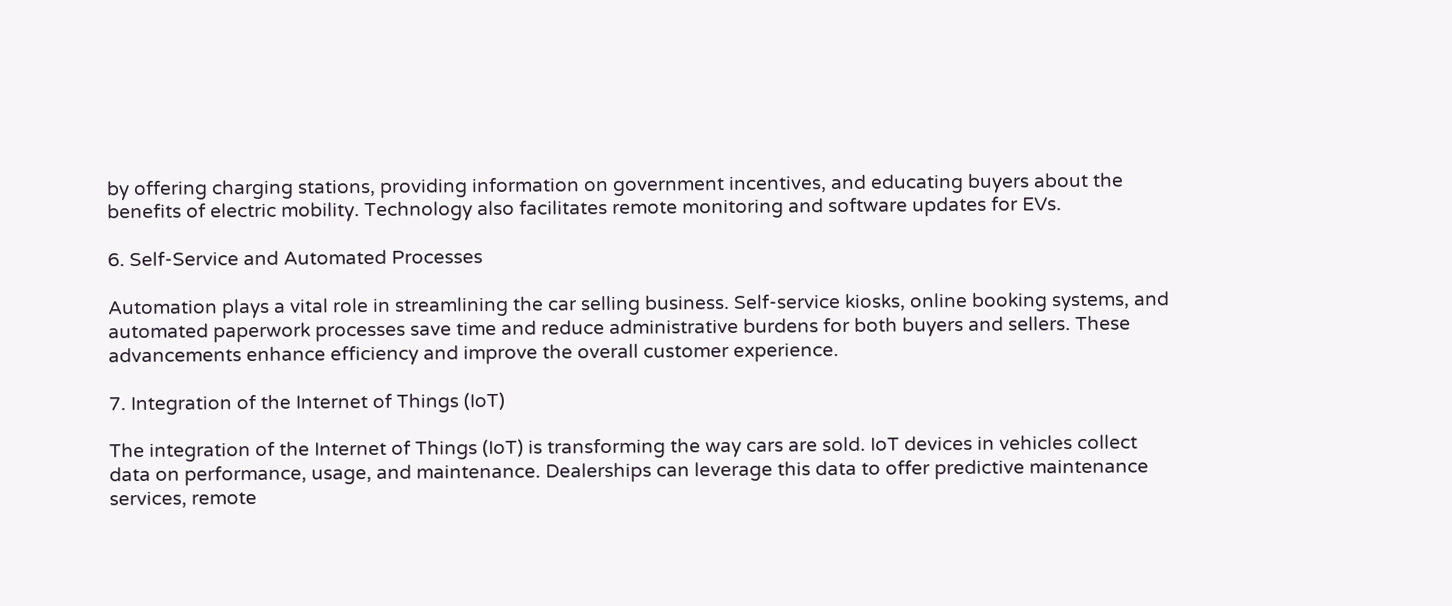by offering charging stations, providing information on government incentives, and educating buyers about the benefits of electric mobility. Technology also facilitates remote monitoring and software updates for EVs.

6. Self-Service and Automated Processes

Automation plays a vital role in streamlining the car selling business. Self-service kiosks, online booking systems, and automated paperwork processes save time and reduce administrative burdens for both buyers and sellers. These advancements enhance efficiency and improve the overall customer experience.

7. Integration of the Internet of Things (IoT)

The integration of the Internet of Things (IoT) is transforming the way cars are sold. IoT devices in vehicles collect data on performance, usage, and maintenance. Dealerships can leverage this data to offer predictive maintenance services, remote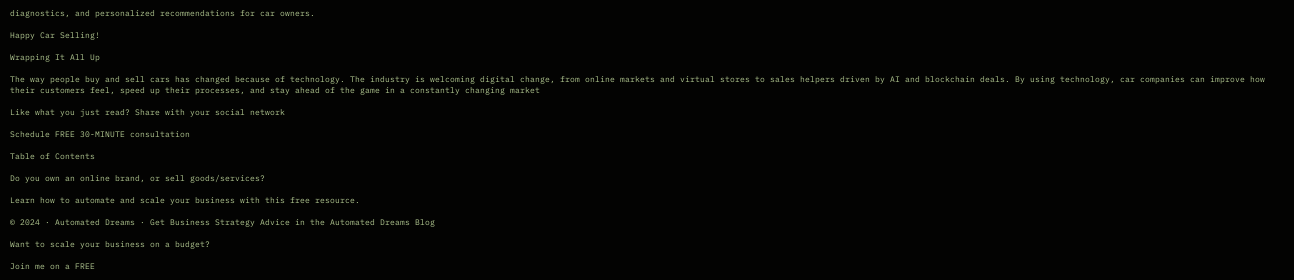diagnostics, and personalized recommendations for car owners.

Happy Car Selling!

Wrapping It All Up

The way people buy and sell cars has changed because of technology. The industry is welcoming digital change, from online markets and virtual stores to sales helpers driven by AI and blockchain deals. By using technology, car companies can improve how their customers feel, speed up their processes, and stay ahead of the game in a constantly changing market

Like what you just read? Share with your social network

Schedule FREE 30-MINUTE consultation

Table of Contents

Do you own an online brand, or sell goods/services?

Learn how to automate and scale your business with this free resource.

© 2024 · Automated Dreams · Get Business Strategy Advice in the Automated Dreams Blog

Want to scale your business on a budget?

Join me on a FREE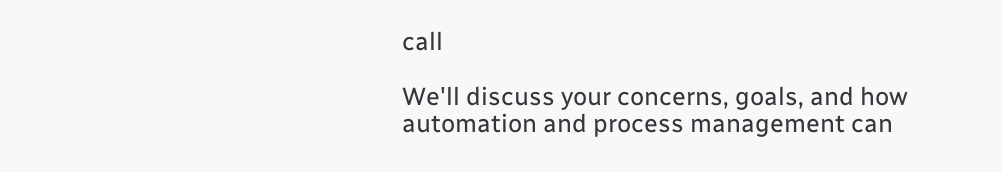call

We'll discuss your concerns, goals, and how automation and process management can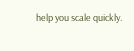help you scale quickly.